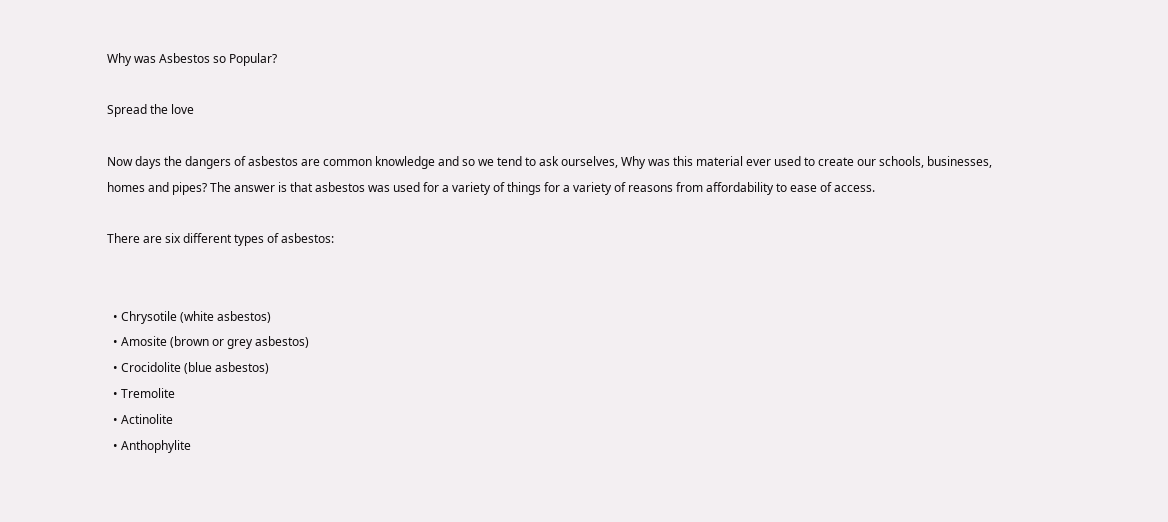Why was Asbestos so Popular?

Spread the love

Now days the dangers of asbestos are common knowledge and so we tend to ask ourselves, Why was this material ever used to create our schools, businesses, homes and pipes? The answer is that asbestos was used for a variety of things for a variety of reasons from affordability to ease of access.

There are six different types of asbestos:


  • Chrysotile (white asbestos)
  • Amosite (brown or grey asbestos)
  • Crocidolite (blue asbestos)
  • Tremolite
  • Actinolite
  • Anthophylite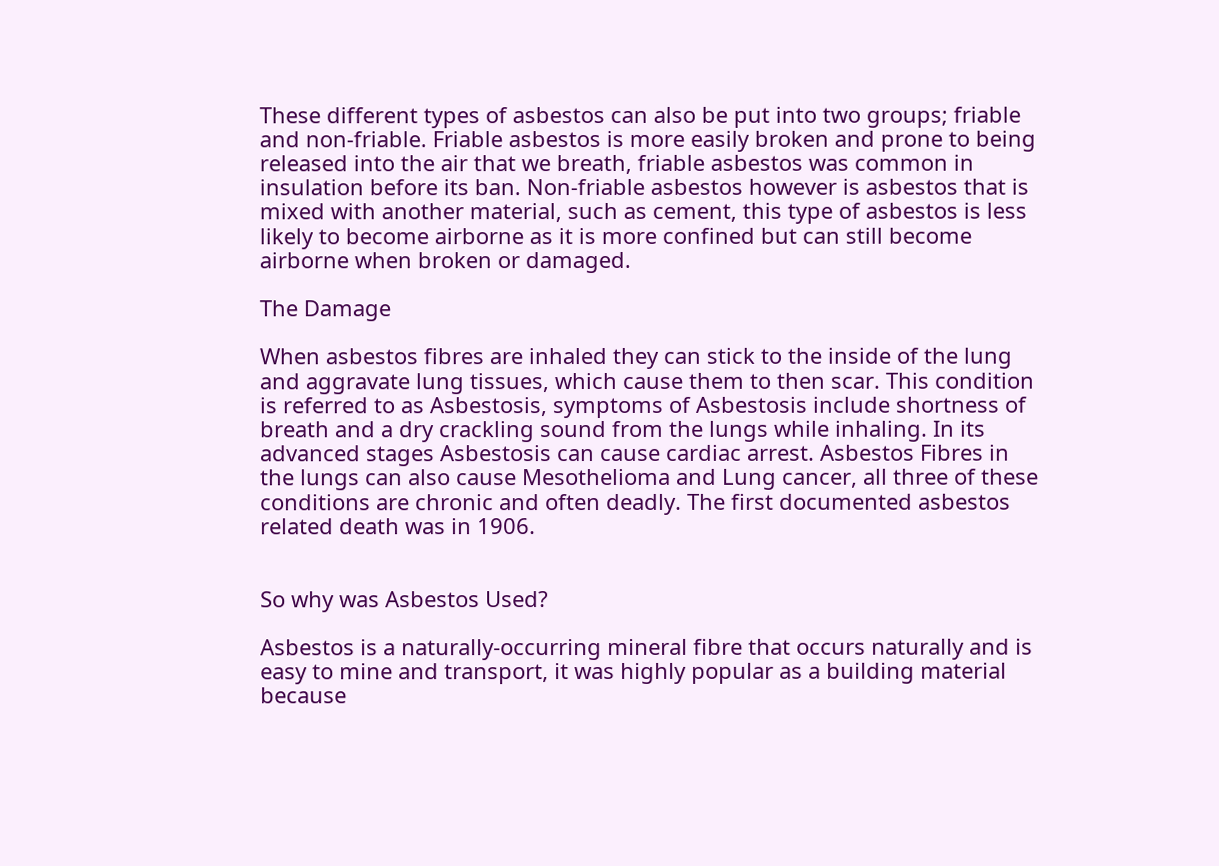These different types of asbestos can also be put into two groups; friable and non-friable. Friable asbestos is more easily broken and prone to being released into the air that we breath, friable asbestos was common in insulation before its ban. Non-friable asbestos however is asbestos that is mixed with another material, such as cement, this type of asbestos is less likely to become airborne as it is more confined but can still become airborne when broken or damaged.

The Damage

When asbestos fibres are inhaled they can stick to the inside of the lung and aggravate lung tissues, which cause them to then scar. This condition is referred to as Asbestosis, symptoms of Asbestosis include shortness of breath and a dry crackling sound from the lungs while inhaling. In its advanced stages Asbestosis can cause cardiac arrest. Asbestos Fibres in the lungs can also cause Mesothelioma and Lung cancer, all three of these conditions are chronic and often deadly. The first documented asbestos related death was in 1906.


So why was Asbestos Used?

Asbestos is a naturally-occurring mineral fibre that occurs naturally and is easy to mine and transport, it was highly popular as a building material because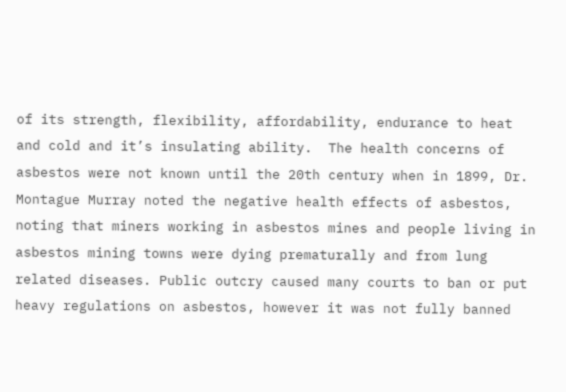of its strength, flexibility, affordability, endurance to heat and cold and it’s insulating ability.  The health concerns of asbestos were not known until the 20th century when in 1899, Dr. Montague Murray noted the negative health effects of asbestos, noting that miners working in asbestos mines and people living in asbestos mining towns were dying prematurally and from lung related diseases. Public outcry caused many courts to ban or put heavy regulations on asbestos, however it was not fully banned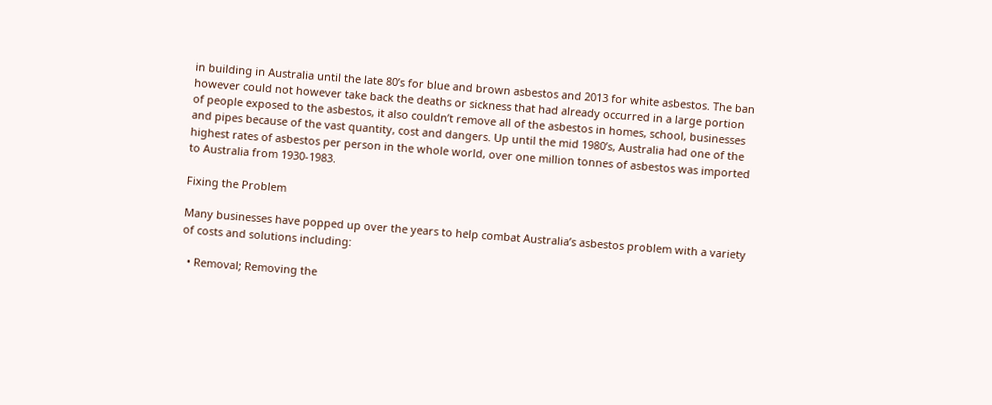in building in Australia until the late 80’s for blue and brown asbestos and 2013 for white asbestos. The ban however could not however take back the deaths or sickness that had already occurred in a large portion of people exposed to the asbestos, it also couldn’t remove all of the asbestos in homes, school, businesses and pipes because of the vast quantity, cost and dangers. Up until the mid 1980’s, Australia had one of the highest rates of asbestos per person in the whole world, over one million tonnes of asbestos was imported to Australia from 1930-1983.

Fixing the Problem

Many businesses have popped up over the years to help combat Australia’s asbestos problem with a variety of costs and solutions including:

  • Removal; Removing the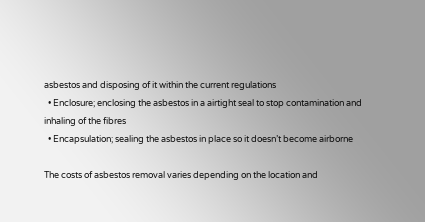asbestos and disposing of it within the current regulations
  • Enclosure; enclosing the asbestos in a airtight seal to stop contamination and inhaling of the fibres
  • Encapsulation; sealing the asbestos in place so it doesn’t become airborne

The costs of asbestos removal varies depending on the location and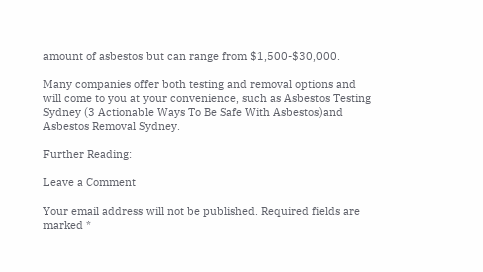amount of asbestos but can range from $1,500-$30,000.

Many companies offer both testing and removal options and will come to you at your convenience, such as Asbestos Testing Sydney (3 Actionable Ways To Be Safe With Asbestos)and Asbestos Removal Sydney.

Further Reading:

Leave a Comment

Your email address will not be published. Required fields are marked *